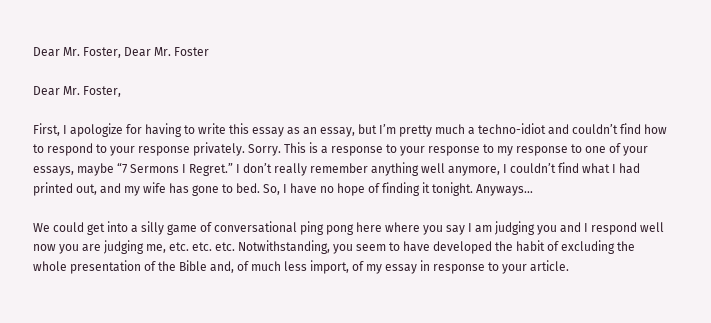Dear Mr. Foster, Dear Mr. Foster

Dear Mr. Foster,

First, I apologize for having to write this essay as an essay, but I’m pretty much a techno-idiot and couldn’t find how to respond to your response privately. Sorry. This is a response to your response to my response to one of your essays, maybe “7 Sermons I Regret.” I don’t really remember anything well anymore, I couldn’t find what I had printed out, and my wife has gone to bed. So, I have no hope of finding it tonight. Anyways…

We could get into a silly game of conversational ping pong here where you say I am judging you and I respond well now you are judging me, etc. etc. etc. Notwithstanding, you seem to have developed the habit of excluding the whole presentation of the Bible and, of much less import, of my essay in response to your article.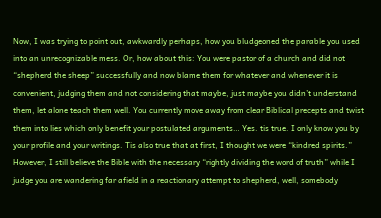Now, I was trying to point out, awkwardly perhaps, how you bludgeoned the parable you used into an unrecognizable mess. Or, how about this: You were pastor of a church and did not “shepherd the sheep” successfully and now blame them for whatever and whenever it is convenient, judging them and not considering that maybe, just maybe you didn’t understand them, let alone teach them well. You currently move away from clear Biblical precepts and twist them into lies which only benefit your postulated arguments… Yes. tis true. I only know you by your profile and your writings. Tis also true that at first, I thought we were “kindred spirits.” However, I still believe the Bible with the necessary “rightly dividing the word of truth” while I judge you are wandering far afield in a reactionary attempt to shepherd, well, somebody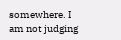somewhere. I am not judging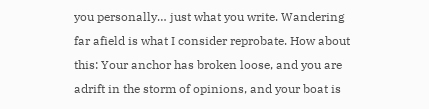you personally… just what you write. Wandering far afield is what I consider reprobate. How about this: Your anchor has broken loose, and you are adrift in the storm of opinions, and your boat is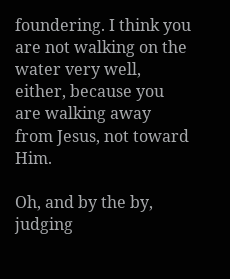foundering. I think you are not walking on the water very well, either, because you are walking away from Jesus, not toward Him.

Oh, and by the by, judging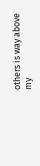others is way above my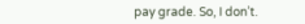pay grade. So, I don’t.